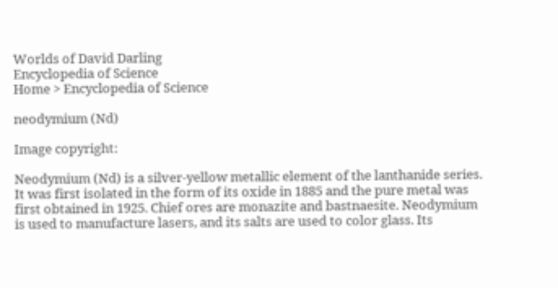Worlds of David Darling
Encyclopedia of Science
Home > Encyclopedia of Science

neodymium (Nd)

Image copyright:

Neodymium (Nd) is a silver-yellow metallic element of the lanthanide series. It was first isolated in the form of its oxide in 1885 and the pure metal was first obtained in 1925. Chief ores are monazite and bastnaesite. Neodymium is used to manufacture lasers, and its salts are used to color glass. Its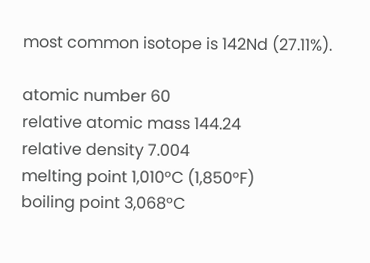most common isotope is 142Nd (27.11%).

atomic number 60
relative atomic mass 144.24
relative density 7.004
melting point 1,010°C (1,850°F)
boiling point 3,068°C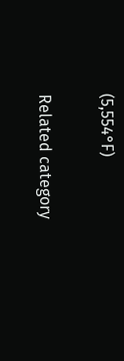(5,554°F)

Related category